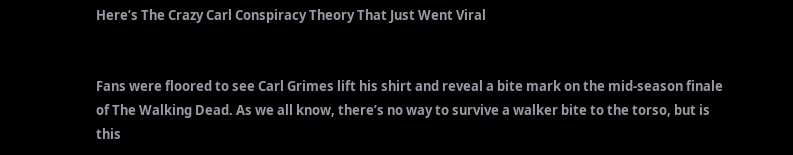Here’s The Crazy Carl Conspiracy Theory That Just Went Viral


Fans were floored to see Carl Grimes lift his shirt and reveal a bite mark on the mid-season finale of The Walking Dead. As we all know, there’s no way to survive a walker bite to the torso, but is this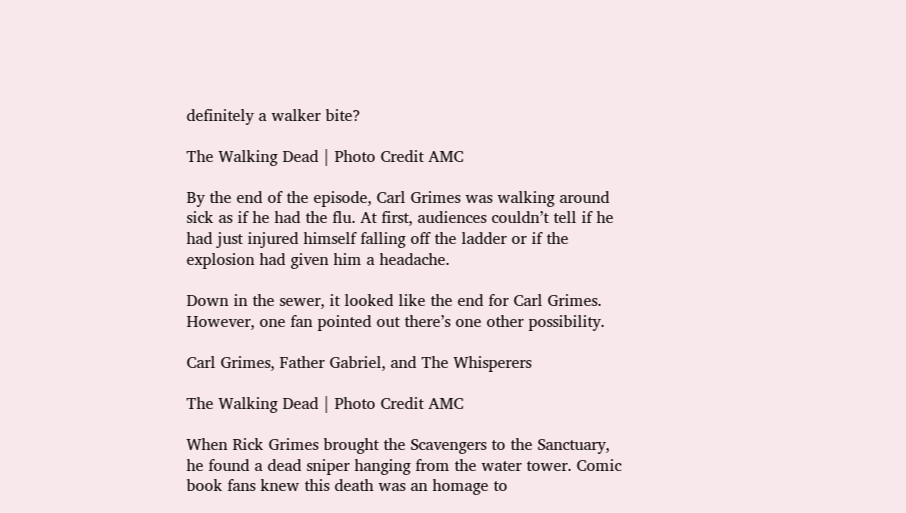definitely a walker bite?

The Walking Dead | Photo Credit AMC

By the end of the episode, Carl Grimes was walking around sick as if he had the flu. At first, audiences couldn’t tell if he had just injured himself falling off the ladder or if the explosion had given him a headache.

Down in the sewer, it looked like the end for Carl Grimes. However, one fan pointed out there’s one other possibility.

Carl Grimes, Father Gabriel, and The Whisperers

The Walking Dead | Photo Credit AMC

When Rick Grimes brought the Scavengers to the Sanctuary, he found a dead sniper hanging from the water tower. Comic book fans knew this death was an homage to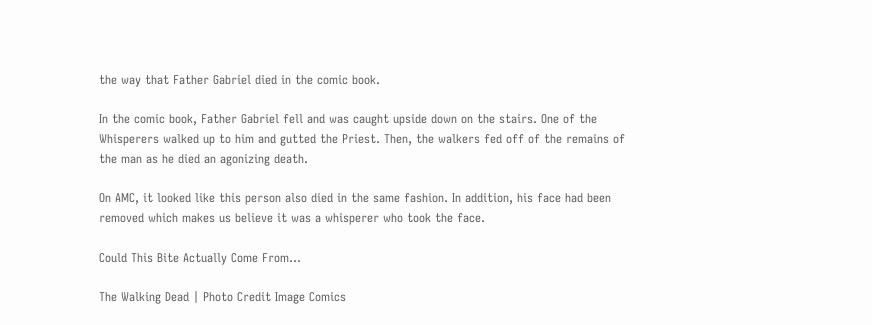the way that Father Gabriel died in the comic book.

In the comic book, Father Gabriel fell and was caught upside down on the stairs. One of the Whisperers walked up to him and gutted the Priest. Then, the walkers fed off of the remains of the man as he died an agonizing death.

On AMC, it looked like this person also died in the same fashion. In addition, his face had been removed which makes us believe it was a whisperer who took the face.

Could This Bite Actually Come From…

The Walking Dead | Photo Credit Image Comics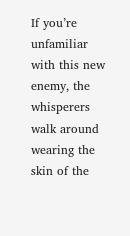If you’re unfamiliar with this new enemy, the whisperers walk around wearing the skin of the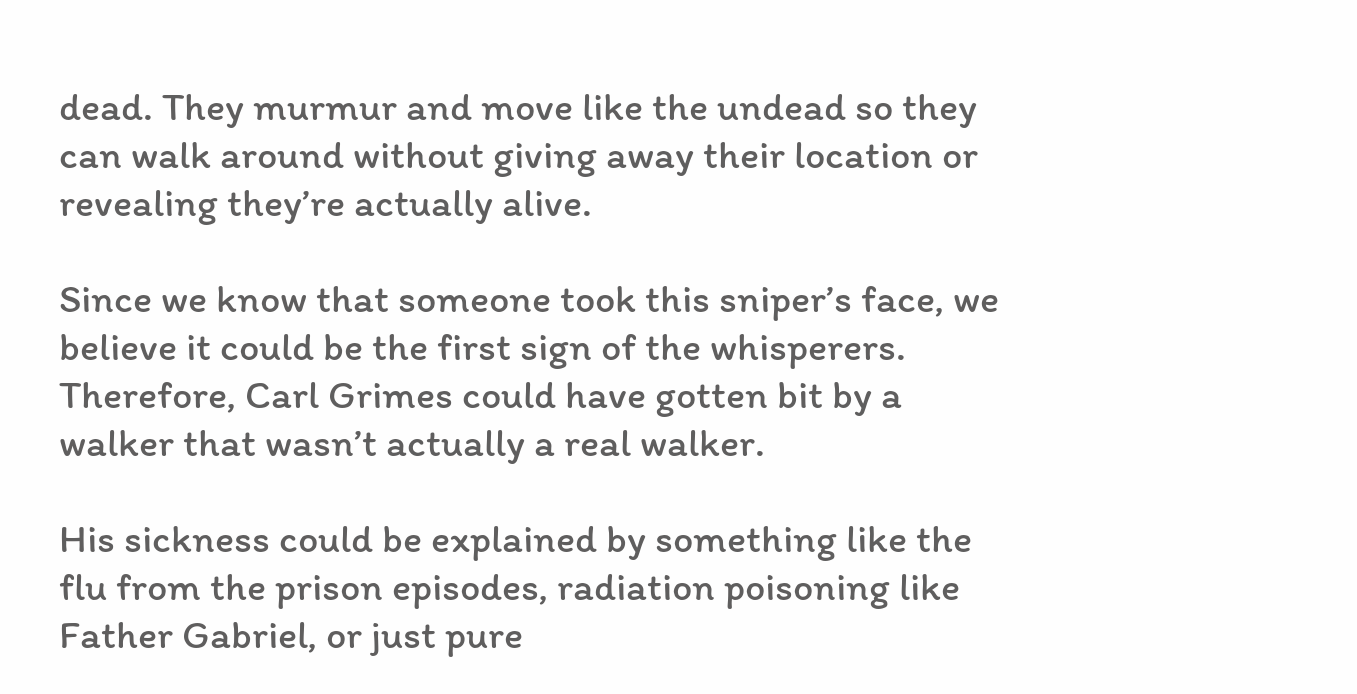dead. They murmur and move like the undead so they can walk around without giving away their location or revealing they’re actually alive.

Since we know that someone took this sniper’s face, we believe it could be the first sign of the whisperers. Therefore, Carl Grimes could have gotten bit by a walker that wasn’t actually a real walker.

His sickness could be explained by something like the flu from the prison episodes, radiation poisoning like Father Gabriel, or just pure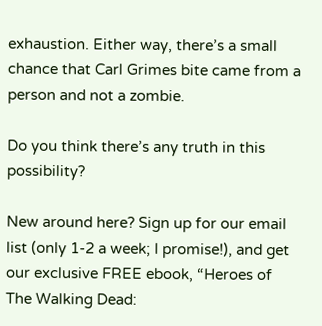exhaustion. Either way, there’s a small chance that Carl Grimes bite came from a person and not a zombie.

Do you think there’s any truth in this possibility?

New around here? Sign up for our email list (only 1-2 a week; I promise!), and get our exclusive FREE ebook, “Heroes of The Walking Dead: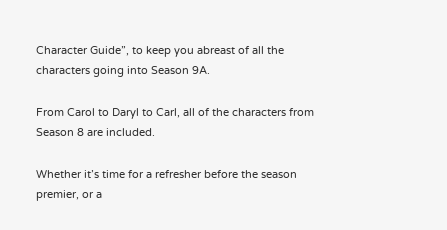Character Guide”, to keep you abreast of all the characters going into Season 9A.

From Carol to Daryl to Carl, all of the characters from Season 8 are included.

Whether it’s time for a refresher before the season premier, or a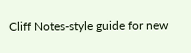Cliff Notes-style guide for new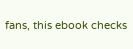fans, this ebook checks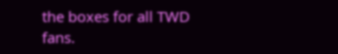the boxes for all TWD fans.